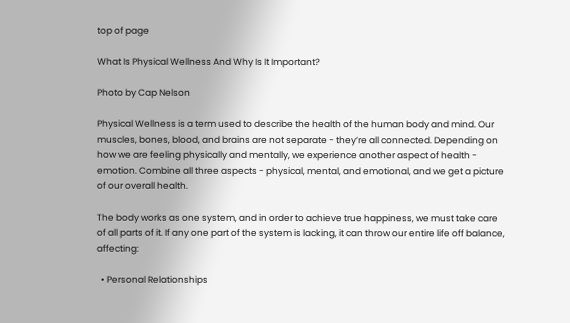top of page

What Is Physical Wellness And Why Is It Important?

Photo by Cap Nelson

Physical Wellness is a term used to describe the health of the human body and mind. Our muscles, bones, blood, and brains are not separate - they’re all connected. Depending on how we are feeling physically and mentally, we experience another aspect of health - emotion. Combine all three aspects - physical, mental, and emotional, and we get a picture of our overall health.

The body works as one system, and in order to achieve true happiness, we must take care of all parts of it. If any one part of the system is lacking, it can throw our entire life off balance, affecting:

  • Personal Relationships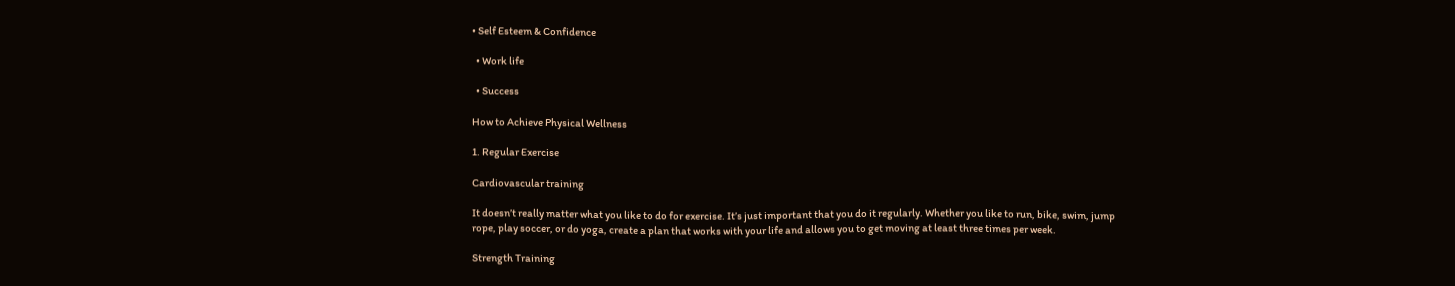• Self Esteem & Confidence

  • Work life

  • Success

How to Achieve Physical Wellness

1. Regular Exercise

Cardiovascular training

It doesn’t really matter what you like to do for exercise. It’s just important that you do it regularly. Whether you like to run, bike, swim, jump rope, play soccer, or do yoga, create a plan that works with your life and allows you to get moving at least three times per week.

Strength Training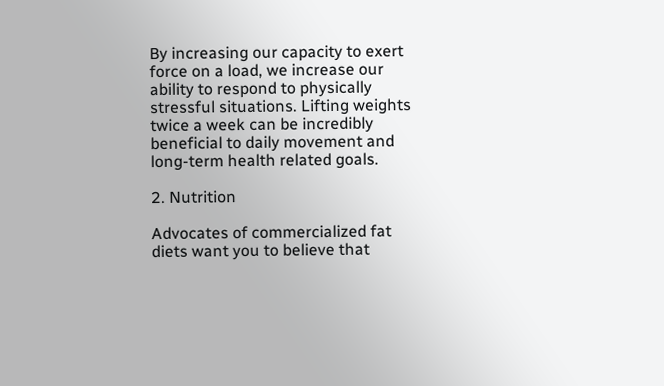By increasing our capacity to exert force on a load, we increase our ability to respond to physically stressful situations. Lifting weights twice a week can be incredibly beneficial to daily movement and long-term health related goals.

2. Nutrition

Advocates of commercialized fat diets want you to believe that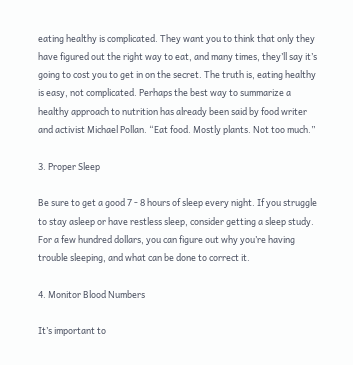eating healthy is complicated. They want you to think that only they have figured out the right way to eat, and many times, they’ll say it’s going to cost you to get in on the secret. The truth is, eating healthy is easy, not complicated. Perhaps the best way to summarize a healthy approach to nutrition has already been said by food writer and activist Michael Pollan. “Eat food. Mostly plants. Not too much.”

3. Proper Sleep

Be sure to get a good 7 - 8 hours of sleep every night. If you struggle to stay asleep or have restless sleep, consider getting a sleep study. For a few hundred dollars, you can figure out why you’re having trouble sleeping, and what can be done to correct it.

4. Monitor Blood Numbers

It’s important to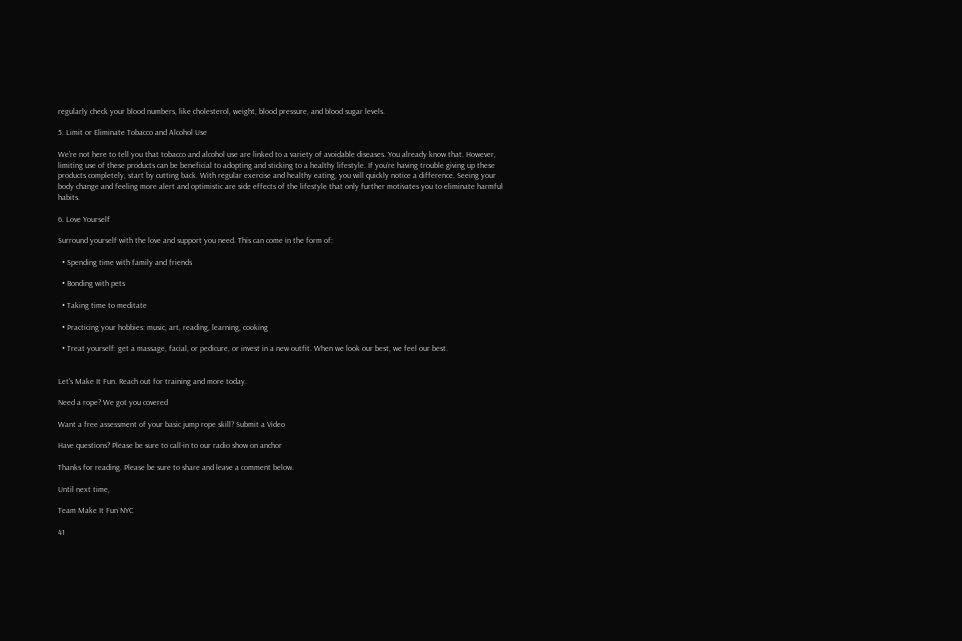regularly check your blood numbers, like cholesterol, weight, blood pressure, and blood sugar levels.

5. Limit or Eliminate Tobacco and Alcohol Use

We’re not here to tell you that tobacco and alcohol use are linked to a variety of avoidable diseases. You already know that. However, limiting use of these products can be beneficial to adopting and sticking to a healthy lifestyle. If you’re having trouble giving up these products completely, start by cutting back. With regular exercise and healthy eating, you will quickly notice a difference. Seeing your body change and feeling more alert and optimistic are side effects of the lifestyle that only further motivates you to eliminate harmful habits.

6. Love Yourself

Surround yourself with the love and support you need. This can come in the form of:

  • Spending time with family and friends

  • Bonding with pets

  • Taking time to meditate

  • Practicing your hobbies: music, art, reading, learning, cooking

  • Treat yourself: get a massage, facial, or pedicure, or invest in a new outfit. When we look our best, we feel our best.


Let's Make It Fun. Reach out for training and more today.

Need a rope? We got you covered

Want a free assessment of your basic jump rope skill? Submit a Video

Have questions? Please be sure to call-in to our radio show on anchor

Thanks for reading. Please be sure to share and leave a comment below.

Until next time,

Team Make It Fun NYC

41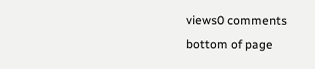views0 comments
bottom of page